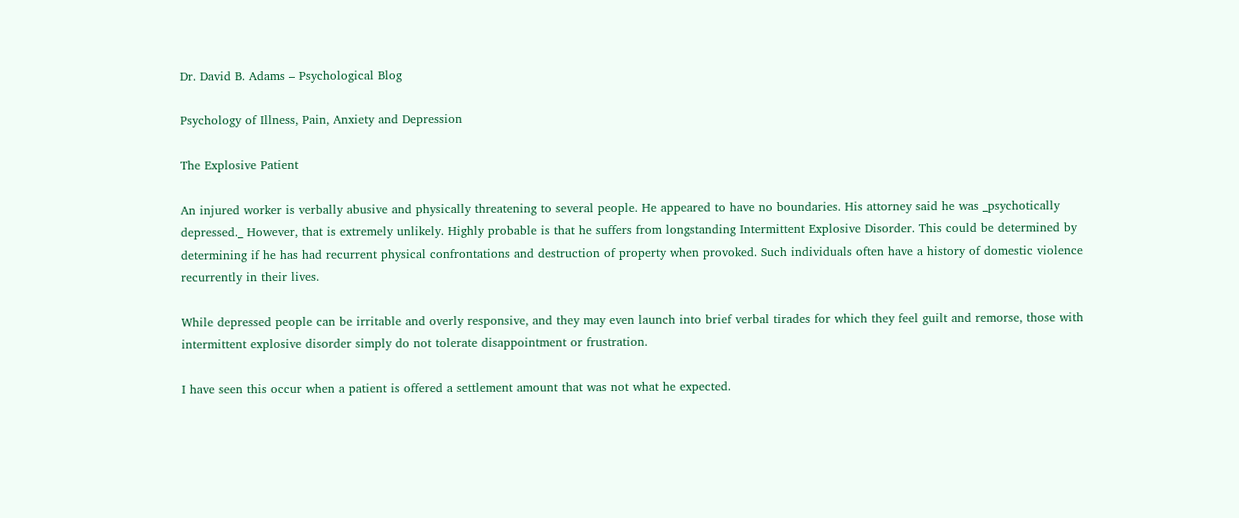Dr. David B. Adams – Psychological Blog

Psychology of Illness, Pain, Anxiety and Depression

The Explosive Patient

An injured worker is verbally abusive and physically threatening to several people. He appeared to have no boundaries. His attorney said he was _psychotically depressed._ However, that is extremely unlikely. Highly probable is that he suffers from longstanding Intermittent Explosive Disorder. This could be determined by determining if he has had recurrent physical confrontations and destruction of property when provoked. Such individuals often have a history of domestic violence recurrently in their lives.

While depressed people can be irritable and overly responsive, and they may even launch into brief verbal tirades for which they feel guilt and remorse, those with intermittent explosive disorder simply do not tolerate disappointment or frustration.

I have seen this occur when a patient is offered a settlement amount that was not what he expected.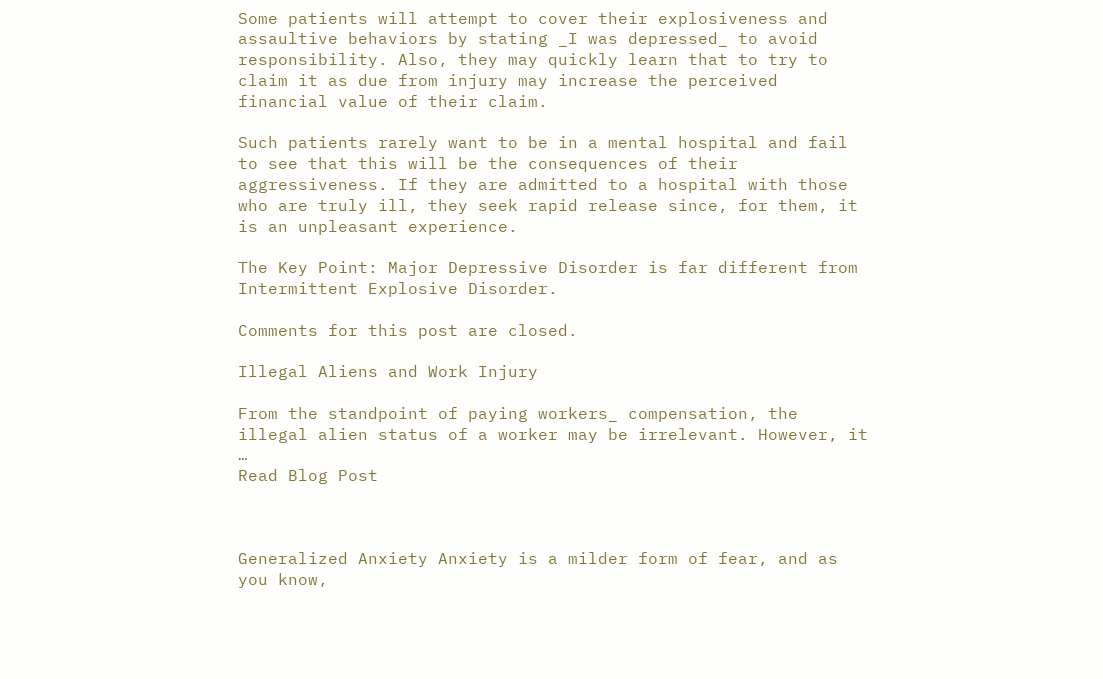Some patients will attempt to cover their explosiveness and assaultive behaviors by stating _I was depressed_ to avoid responsibility. Also, they may quickly learn that to try to claim it as due from injury may increase the perceived financial value of their claim.

Such patients rarely want to be in a mental hospital and fail to see that this will be the consequences of their aggressiveness. If they are admitted to a hospital with those who are truly ill, they seek rapid release since, for them, it is an unpleasant experience.

The Key Point: Major Depressive Disorder is far different from Intermittent Explosive Disorder.

Comments for this post are closed.

Illegal Aliens and Work Injury

From the standpoint of paying workers_ compensation, the illegal alien status of a worker may be irrelevant. However, it …
Read Blog Post



Generalized Anxiety Anxiety is a milder form of fear, and as you know,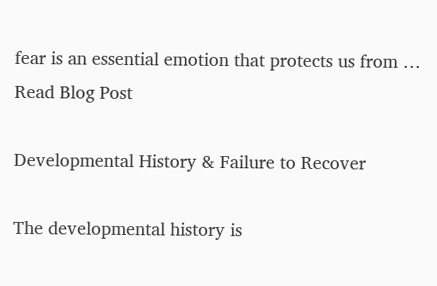fear is an essential emotion that protects us from …
Read Blog Post

Developmental History & Failure to Recover

The developmental history is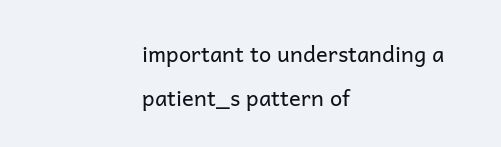important to understanding a patient_s pattern of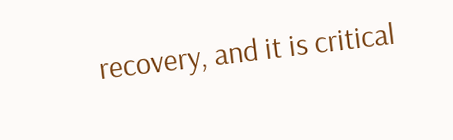recovery, and it is critical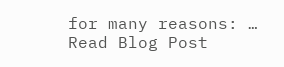for many reasons: …
Read Blog Post